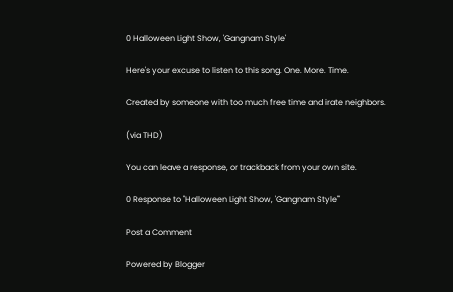0 Halloween Light Show, 'Gangnam Style'

Here's your excuse to listen to this song. One. More. Time.

Created by someone with too much free time and irate neighbors.

(via THD)

You can leave a response, or trackback from your own site.

0 Response to "Halloween Light Show, 'Gangnam Style'"

Post a Comment

Powered by Blogger